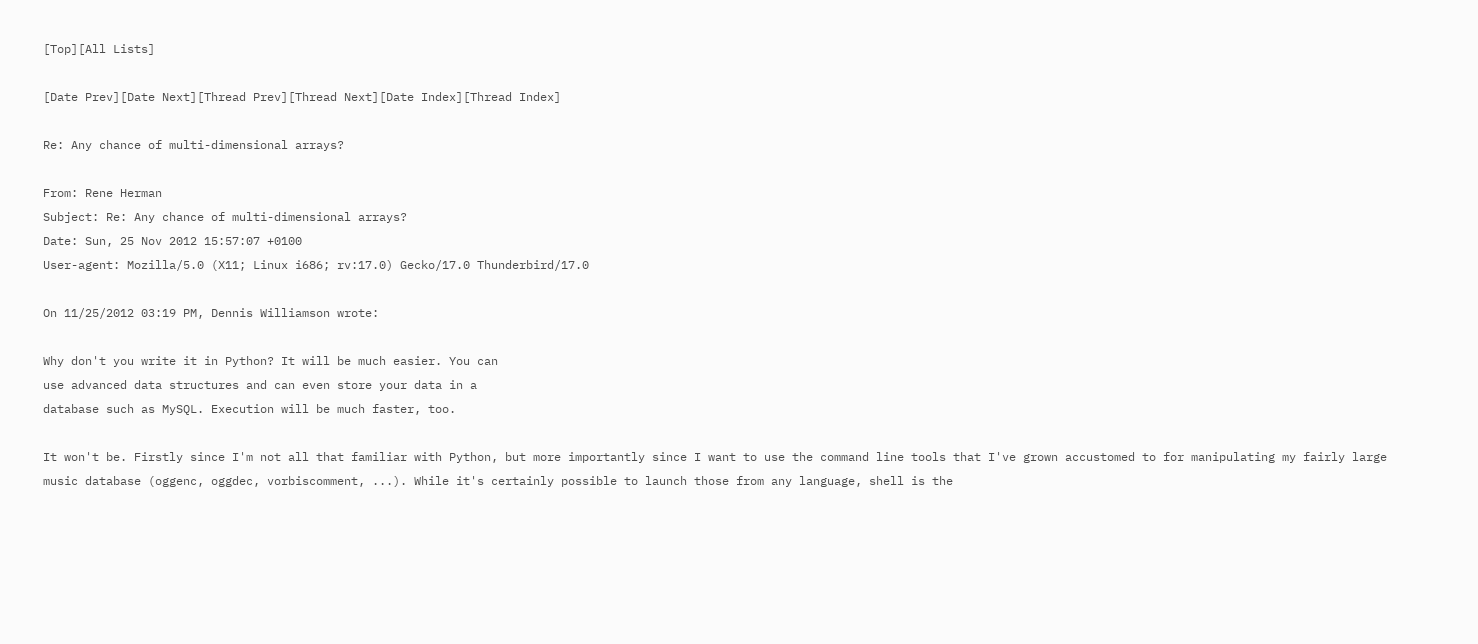[Top][All Lists]

[Date Prev][Date Next][Thread Prev][Thread Next][Date Index][Thread Index]

Re: Any chance of multi-dimensional arrays?

From: Rene Herman
Subject: Re: Any chance of multi-dimensional arrays?
Date: Sun, 25 Nov 2012 15:57:07 +0100
User-agent: Mozilla/5.0 (X11; Linux i686; rv:17.0) Gecko/17.0 Thunderbird/17.0

On 11/25/2012 03:19 PM, Dennis Williamson wrote:

Why don't you write it in Python? It will be much easier. You can
use advanced data structures and can even store your data in a
database such as MySQL. Execution will be much faster, too.

It won't be. Firstly since I'm not all that familiar with Python, but more importantly since I want to use the command line tools that I've grown accustomed to for manipulating my fairly large music database (oggenc, oggdec, vorbiscomment, ...). While it's certainly possible to launch those from any language, shell is the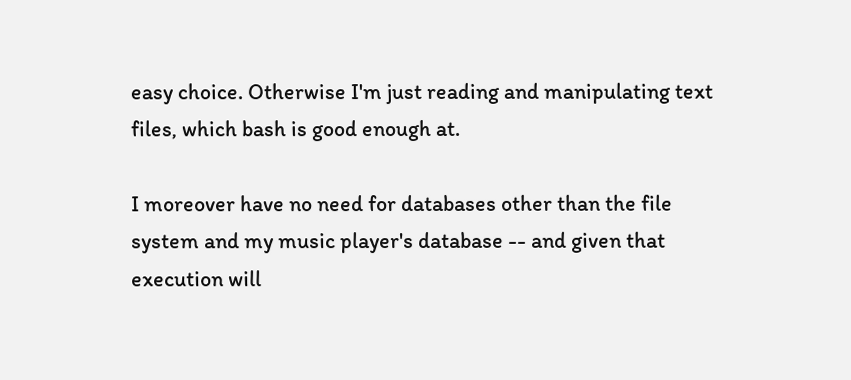easy choice. Otherwise I'm just reading and manipulating text files, which bash is good enough at.

I moreover have no need for databases other than the file system and my music player's database -- and given that execution will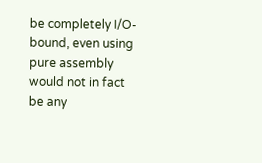be completely I/O-bound, even using pure assembly would not in fact be any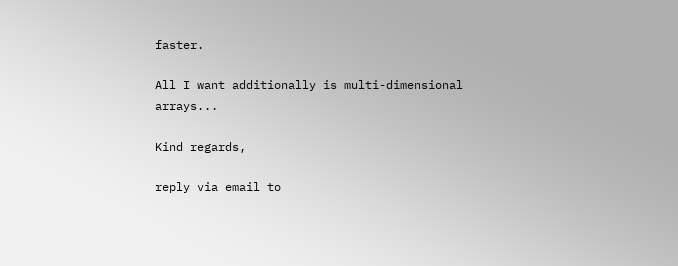faster.

All I want additionally is multi-dimensional arrays...

Kind regards,

reply via email to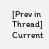[Prev in Thread] Current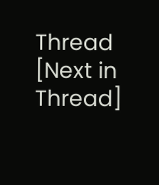Thread [Next in Thread]